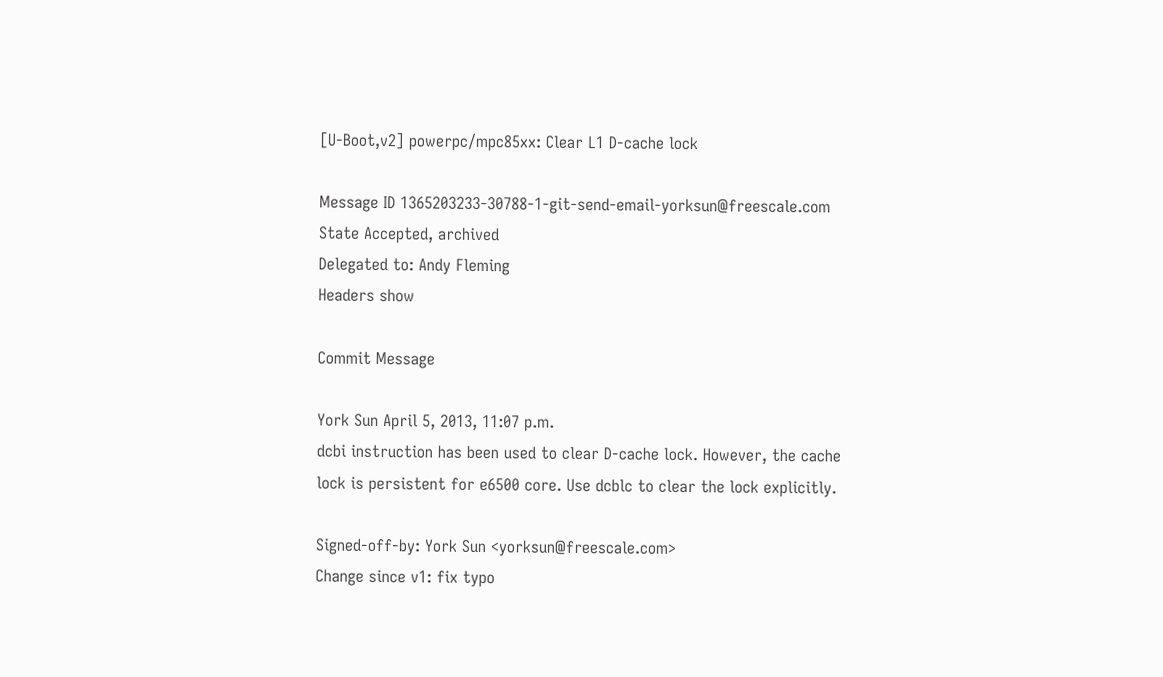[U-Boot,v2] powerpc/mpc85xx: Clear L1 D-cache lock

Message ID 1365203233-30788-1-git-send-email-yorksun@freescale.com
State Accepted, archived
Delegated to: Andy Fleming
Headers show

Commit Message

York Sun April 5, 2013, 11:07 p.m.
dcbi instruction has been used to clear D-cache lock. However, the cache
lock is persistent for e6500 core. Use dcblc to clear the lock explicitly.

Signed-off-by: York Sun <yorksun@freescale.com>
Change since v1: fix typo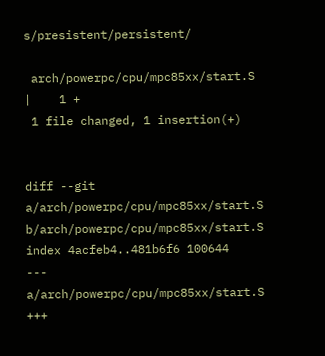s/presistent/persistent/

 arch/powerpc/cpu/mpc85xx/start.S |    1 +
 1 file changed, 1 insertion(+)


diff --git a/arch/powerpc/cpu/mpc85xx/start.S b/arch/powerpc/cpu/mpc85xx/start.S
index 4acfeb4..481b6f6 100644
--- a/arch/powerpc/cpu/mpc85xx/start.S
+++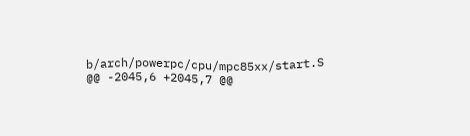b/arch/powerpc/cpu/mpc85xx/start.S
@@ -2045,6 +2045,7 @@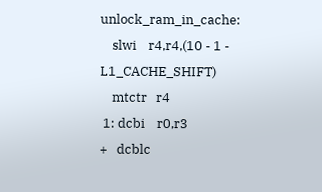unlock_ram_in_cache:
    slwi    r4,r4,(10 - 1 - L1_CACHE_SHIFT)
    mtctr   r4
 1: dcbi    r0,r3
+   dcblc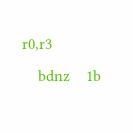r0,r3
    bdnz    1b